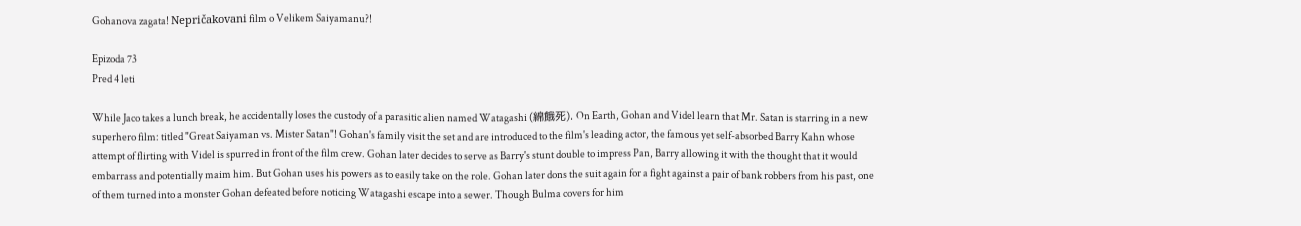Gohanova zagata! Nepričakovani film o Velikem Saiyamanu?!

Epizoda 73
Pred 4 leti

While Jaco takes a lunch break, he accidentally loses the custody of a parasitic alien named Watagashi (綿餓死). On Earth, Gohan and Videl learn that Mr. Satan is starring in a new superhero film: titled "Great Saiyaman vs. Mister Satan"! Gohan's family visit the set and are introduced to the film's leading actor, the famous yet self-absorbed Barry Kahn whose attempt of flirting with Videl is spurred in front of the film crew. Gohan later decides to serve as Barry's stunt double to impress Pan, Barry allowing it with the thought that it would embarrass and potentially maim him. But Gohan uses his powers as to easily take on the role. Gohan later dons the suit again for a fight against a pair of bank robbers from his past, one of them turned into a monster Gohan defeated before noticing Watagashi escape into a sewer. Though Bulma covers for him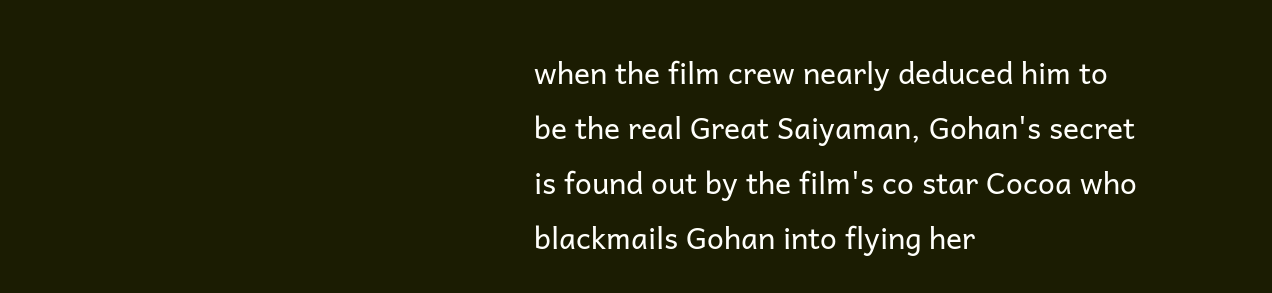when the film crew nearly deduced him to be the real Great Saiyaman, Gohan's secret is found out by the film's co star Cocoa who blackmails Gohan into flying her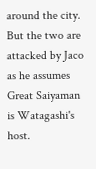around the city. But the two are attacked by Jaco as he assumes Great Saiyaman is Watagashi's host.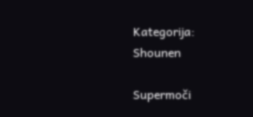Kategorija: Shounen

Supermoči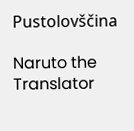Pustolovščina

Naruto the Translator